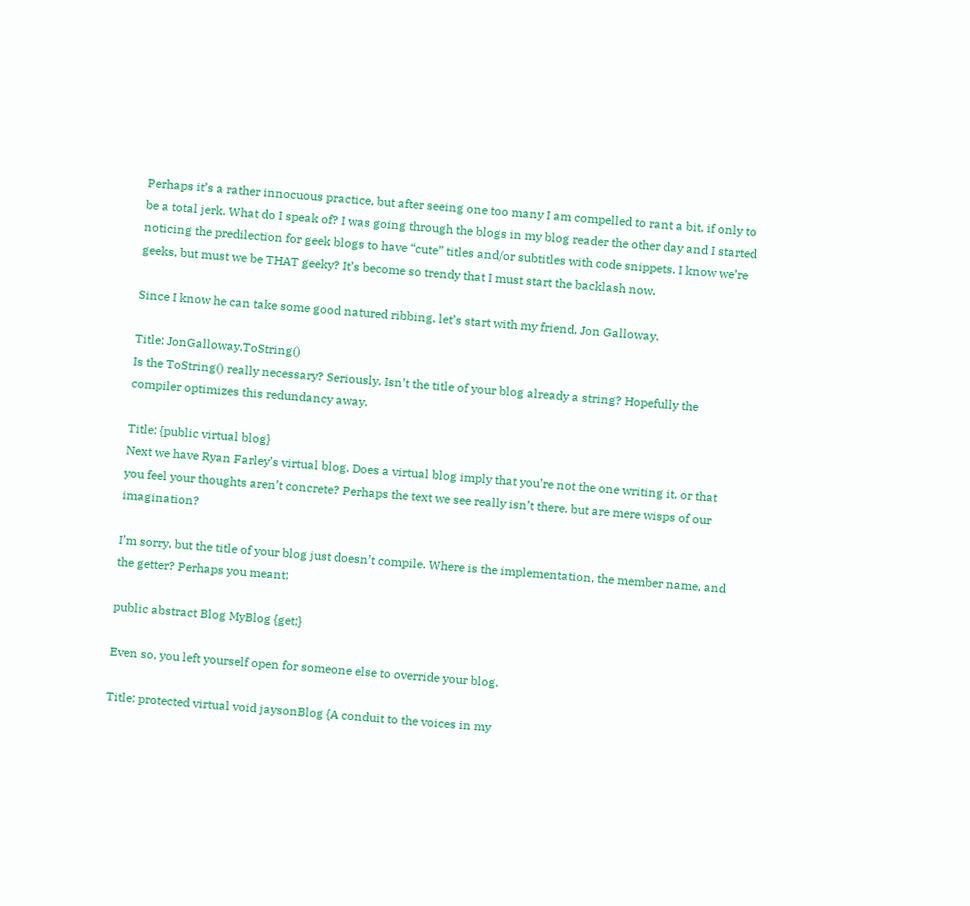Perhaps it’s a rather innocuous practice, but after seeing one too many I am compelled to rant a bit, if only to be a total jerk. What do I speak of? I was going through the blogs in my blog reader the other day and I started noticing the predilection for geek blogs to have “cute” titles and/or subtitles with code snippets. I know we’re geeks, but must we be THAT geeky? It’s become so trendy that I must start the backlash now.

Since I know he can take some good natured ribbing, let’s start with my friend, Jon Galloway.

Title: JonGalloway.ToString()
Is the ToString() really necessary? Seriously. Isn’t the title of your blog already a string? Hopefully the compiler optimizes this redundancy away.

Title: {public virtual blog}
Next we have Ryan Farley’s virtual blog. Does a virtual blog imply that you’re not the one writing it, or that you feel your thoughts aren’t concrete? Perhaps the text we see really isn’t there, but are mere wisps of our imagination?

I’m sorry, but the title of your blog just doesn’t compile. Where is the implementation, the member name, and the getter? Perhaps you meant:

public abstract Blog MyBlog {get;}

Even so, you left yourself open for someone else to override your blog.

Title: protected virtual void jaysonBlog {A conduit to the voices in my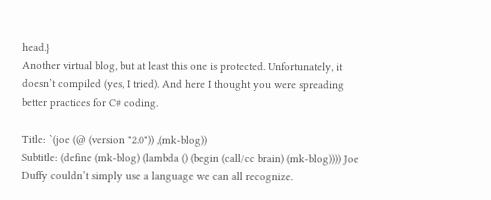head.}
Another virtual blog, but at least this one is protected. Unfortunately, it doesn’t compiled (yes, I tried). And here I thought you were spreading better practices for C# coding.

Title: `(joe (@ (version "2.0")) ,(mk-blog))
Subtitle: (define (mk-blog) (lambda () (begin (call/cc brain) (mk-blog)))) Joe Duffy couldn’t simply use a language we can all recognize.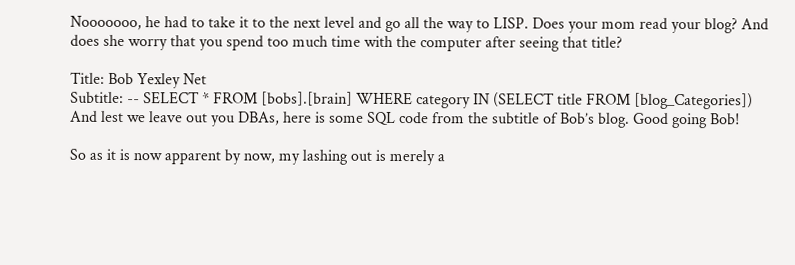Nooooooo, he had to take it to the next level and go all the way to LISP. Does your mom read your blog? And does she worry that you spend too much time with the computer after seeing that title?

Title: Bob Yexley Net
Subtitle: -- SELECT * FROM [bobs].[brain] WHERE category IN (SELECT title FROM [blog_Categories])
And lest we leave out you DBAs, here is some SQL code from the subtitle of Bob’s blog. Good going Bob!

So as it is now apparent by now, my lashing out is merely a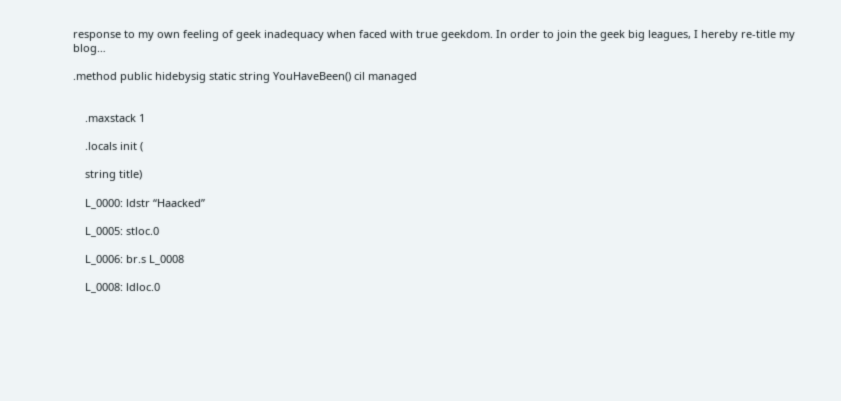response to my own feeling of geek inadequacy when faced with true geekdom. In order to join the geek big leagues, I hereby re-title my blog…

.method public hidebysig static string YouHaveBeen() cil managed


    .maxstack 1

    .locals init (

    string title)

    L_0000: ldstr “Haacked”

    L_0005: stloc.0

    L_0006: br.s L_0008

    L_0008: ldloc.0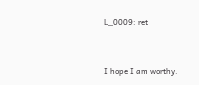L_0009: ret


I hope I am worthy.